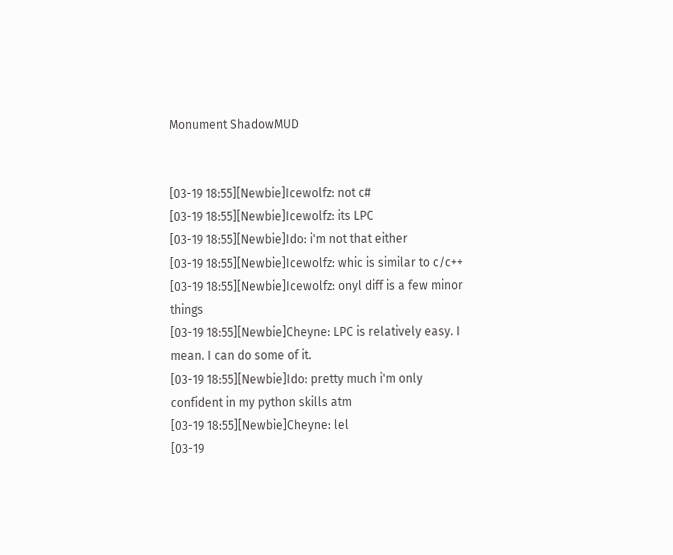Monument ShadowMUD


[03-19 18:55][Newbie]Icewolfz: not c#
[03-19 18:55][Newbie]Icewolfz: its LPC
[03-19 18:55][Newbie]Ido: i'm not that either
[03-19 18:55][Newbie]Icewolfz: whic is similar to c/c++
[03-19 18:55][Newbie]Icewolfz: onyl diff is a few minor things
[03-19 18:55][Newbie]Cheyne: LPC is relatively easy. I mean. I can do some of it.
[03-19 18:55][Newbie]Ido: pretty much i'm only confident in my python skills atm
[03-19 18:55][Newbie]Cheyne: lel
[03-19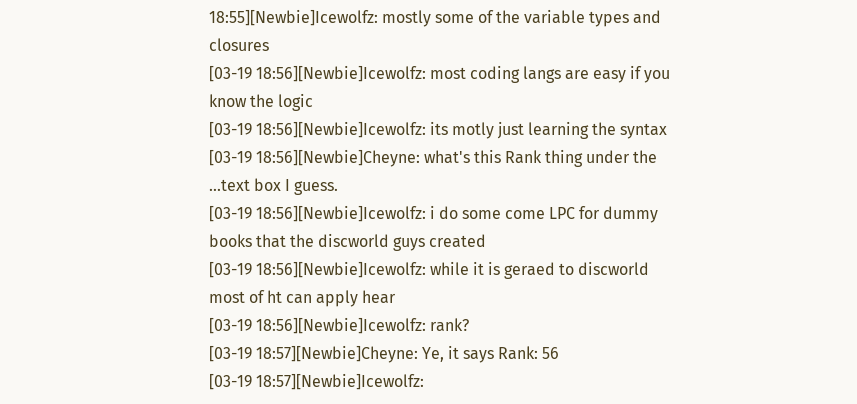18:55][Newbie]Icewolfz: mostly some of the variable types and closures
[03-19 18:56][Newbie]Icewolfz: most coding langs are easy if you know the logic
[03-19 18:56][Newbie]Icewolfz: its motly just learning the syntax
[03-19 18:56][Newbie]Cheyne: what's this Rank thing under the ...text box I guess.
[03-19 18:56][Newbie]Icewolfz: i do some come LPC for dummy books that the discworld guys created
[03-19 18:56][Newbie]Icewolfz: while it is geraed to discworld most of ht can apply hear
[03-19 18:56][Newbie]Icewolfz: rank?
[03-19 18:57][Newbie]Cheyne: Ye, it says Rank: 56
[03-19 18:57][Newbie]Icewolfz: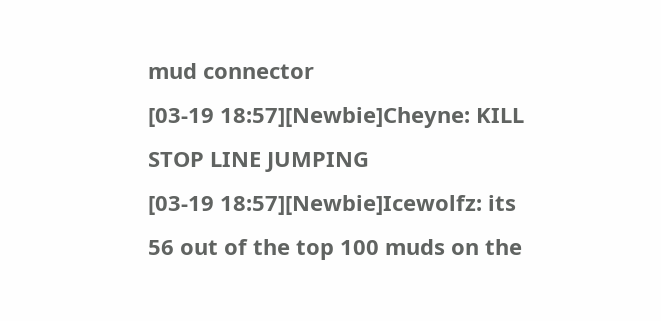mud connector
[03-19 18:57][Newbie]Cheyne: KILL STOP LINE JUMPING
[03-19 18:57][Newbie]Icewolfz: its 56 out of the top 100 muds on the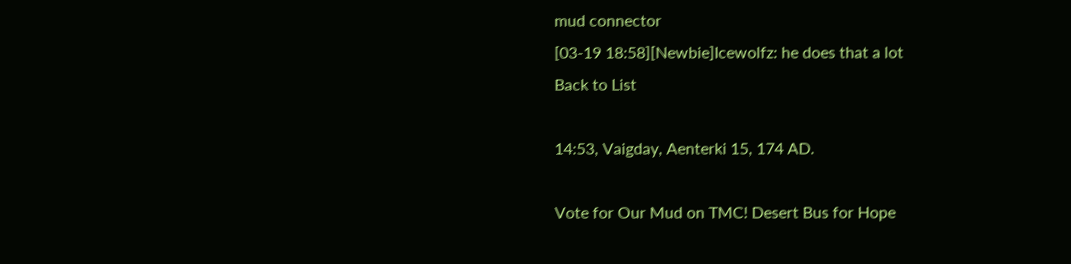mud connector
[03-19 18:58][Newbie]Icewolfz: he does that a lot
Back to List

14:53, Vaigday, Aenterki 15, 174 AD.

Vote for Our Mud on TMC! Desert Bus for Hope